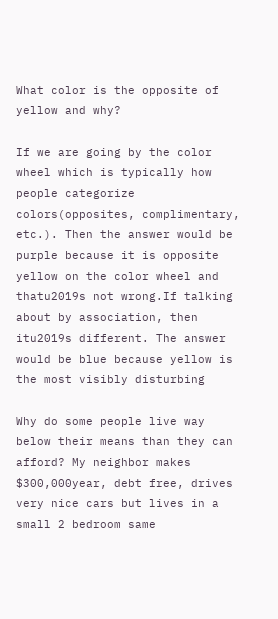What color is the opposite of yellow and why?

If we are going by the color wheel which is typically how people categorize colors(opposites, complimentary, etc.). Then the answer would be purple because it is opposite yellow on the color wheel and thatu2019s not wrong.If talking about by association, then itu2019s different. The answer would be blue because yellow is the most visibly disturbing

Why do some people live way below their means than they can afford? My neighbor makes $300,000year, debt free, drives very nice cars but lives in a small 2 bedroom same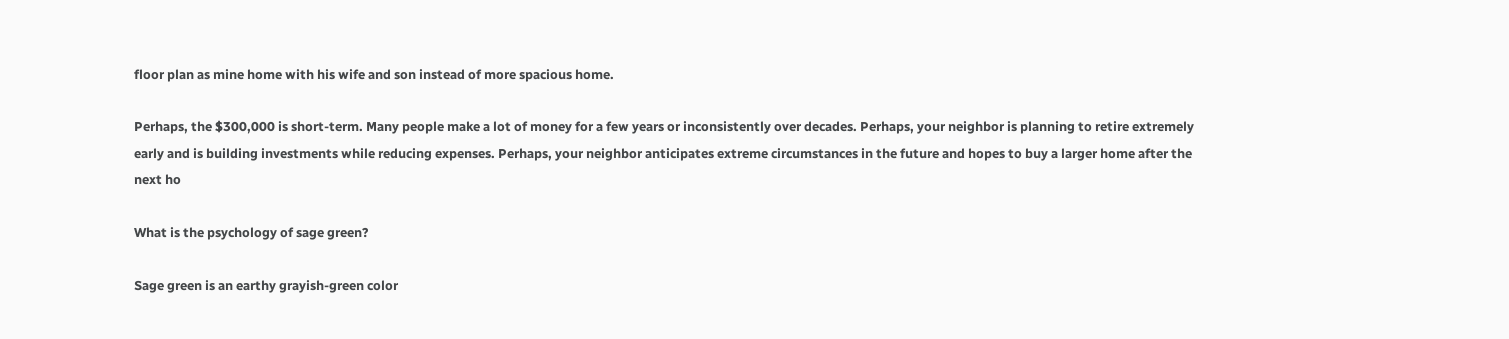floor plan as mine home with his wife and son instead of more spacious home.

Perhaps, the $300,000 is short-term. Many people make a lot of money for a few years or inconsistently over decades. Perhaps, your neighbor is planning to retire extremely early and is building investments while reducing expenses. Perhaps, your neighbor anticipates extreme circumstances in the future and hopes to buy a larger home after the next ho

What is the psychology of sage green?

Sage green is an earthy grayish-green color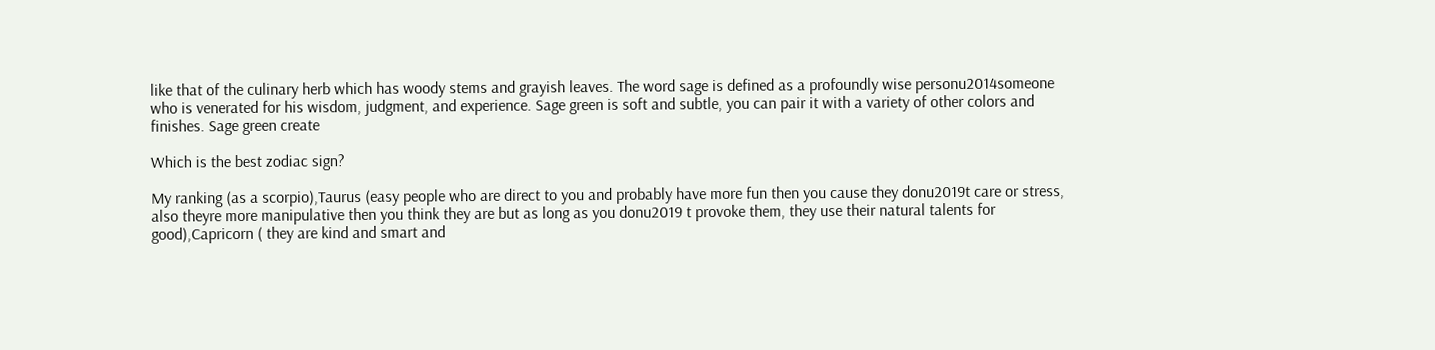like that of the culinary herb which has woody stems and grayish leaves. The word sage is defined as a profoundly wise personu2014someone who is venerated for his wisdom, judgment, and experience. Sage green is soft and subtle, you can pair it with a variety of other colors and finishes. Sage green create

Which is the best zodiac sign?

My ranking (as a scorpio),Taurus (easy people who are direct to you and probably have more fun then you cause they donu2019t care or stress, also theyre more manipulative then you think they are but as long as you donu2019 t provoke them, they use their natural talents for good),Capricorn ( they are kind and smart and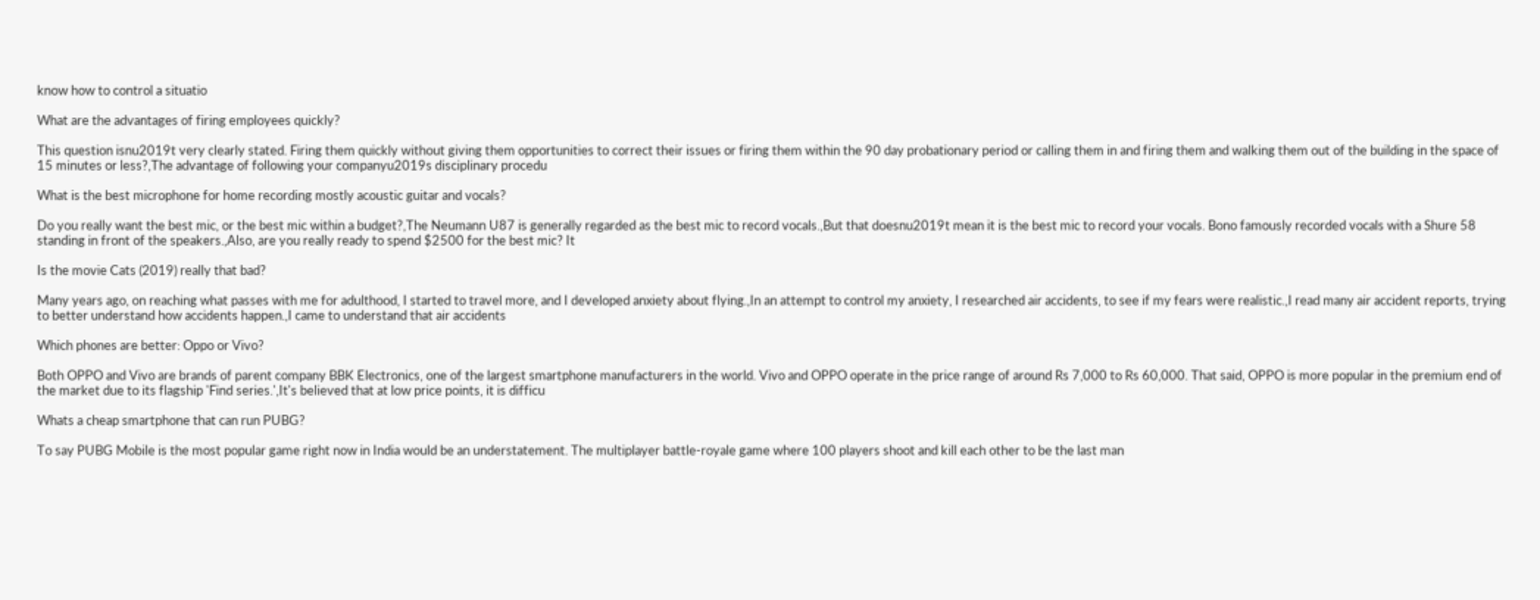know how to control a situatio

What are the advantages of firing employees quickly?

This question isnu2019t very clearly stated. Firing them quickly without giving them opportunities to correct their issues or firing them within the 90 day probationary period or calling them in and firing them and walking them out of the building in the space of 15 minutes or less?,The advantage of following your companyu2019s disciplinary procedu

What is the best microphone for home recording mostly acoustic guitar and vocals?

Do you really want the best mic, or the best mic within a budget?,The Neumann U87 is generally regarded as the best mic to record vocals.,But that doesnu2019t mean it is the best mic to record your vocals. Bono famously recorded vocals with a Shure 58 standing in front of the speakers.,Also, are you really ready to spend $2500 for the best mic? It

Is the movie Cats (2019) really that bad?

Many years ago, on reaching what passes with me for adulthood, I started to travel more, and I developed anxiety about flying.,In an attempt to control my anxiety, I researched air accidents, to see if my fears were realistic.,I read many air accident reports, trying to better understand how accidents happen.,I came to understand that air accidents

Which phones are better: Oppo or Vivo?

Both OPPO and Vivo are brands of parent company BBK Electronics, one of the largest smartphone manufacturers in the world. Vivo and OPPO operate in the price range of around Rs 7,000 to Rs 60,000. That said, OPPO is more popular in the premium end of the market due to its flagship 'Find series.',It's believed that at low price points, it is difficu

Whats a cheap smartphone that can run PUBG?

To say PUBG Mobile is the most popular game right now in India would be an understatement. The multiplayer battle-royale game where 100 players shoot and kill each other to be the last man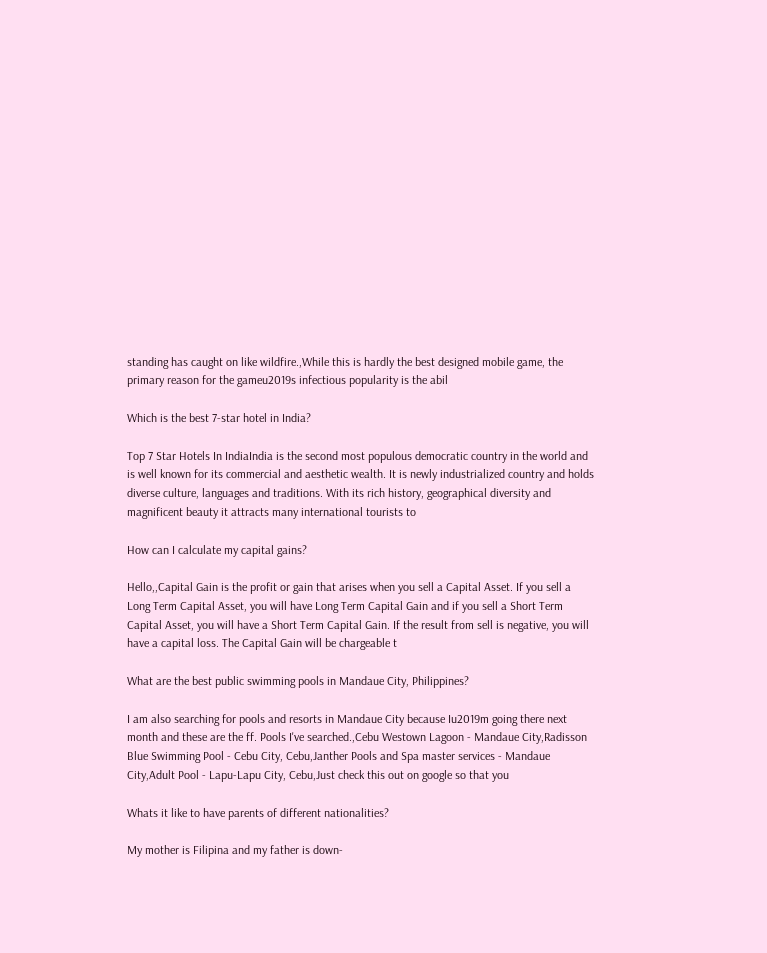standing has caught on like wildfire.,While this is hardly the best designed mobile game, the primary reason for the gameu2019s infectious popularity is the abil

Which is the best 7-star hotel in India?

Top 7 Star Hotels In IndiaIndia is the second most populous democratic country in the world and is well known for its commercial and aesthetic wealth. It is newly industrialized country and holds diverse culture, languages and traditions. With its rich history, geographical diversity and magnificent beauty it attracts many international tourists to

How can I calculate my capital gains?

Hello,,Capital Gain is the profit or gain that arises when you sell a Capital Asset. If you sell a Long Term Capital Asset, you will have Long Term Capital Gain and if you sell a Short Term Capital Asset, you will have a Short Term Capital Gain. If the result from sell is negative, you will have a capital loss. The Capital Gain will be chargeable t

What are the best public swimming pools in Mandaue City, Philippines?

I am also searching for pools and resorts in Mandaue City because Iu2019m going there next month and these are the ff. Pools I've searched.,Cebu Westown Lagoon - Mandaue City,Radisson Blue Swimming Pool - Cebu City, Cebu,Janther Pools and Spa master services - Mandaue City,Adult Pool - Lapu-Lapu City, Cebu,Just check this out on google so that you

Whats it like to have parents of different nationalities?

My mother is Filipina and my father is down-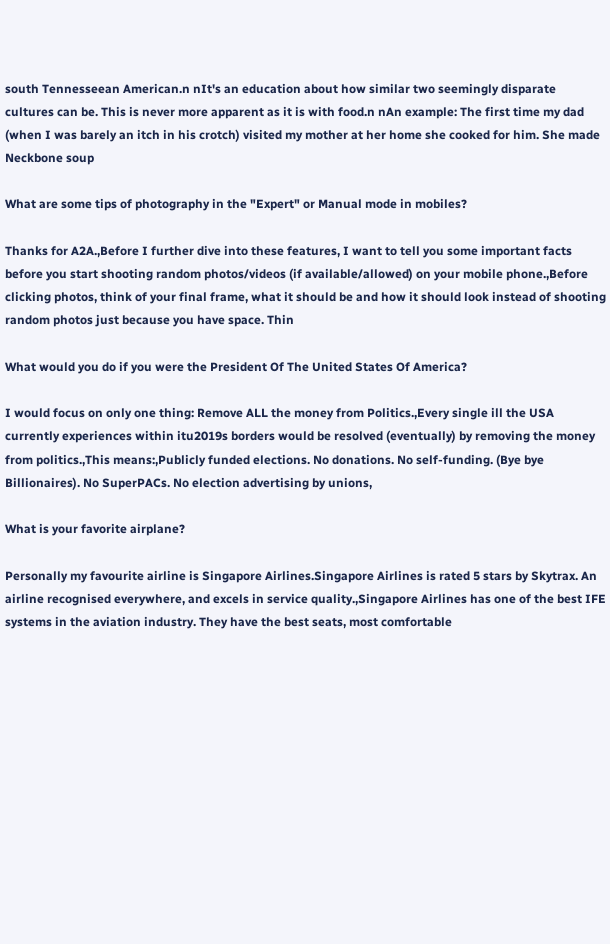south Tennesseean American.n nIt's an education about how similar two seemingly disparate cultures can be. This is never more apparent as it is with food.n nAn example: The first time my dad (when I was barely an itch in his crotch) visited my mother at her home she cooked for him. She made Neckbone soup

What are some tips of photography in the "Expert" or Manual mode in mobiles?

Thanks for A2A.,Before I further dive into these features, I want to tell you some important facts before you start shooting random photos/videos (if available/allowed) on your mobile phone.,Before clicking photos, think of your final frame, what it should be and how it should look instead of shooting random photos just because you have space. Thin

What would you do if you were the President Of The United States Of America?

I would focus on only one thing: Remove ALL the money from Politics.,Every single ill the USA currently experiences within itu2019s borders would be resolved (eventually) by removing the money from politics.,This means:,Publicly funded elections. No donations. No self-funding. (Bye bye Billionaires). No SuperPACs. No election advertising by unions,

What is your favorite airplane?

Personally my favourite airline is Singapore Airlines.Singapore Airlines is rated 5 stars by Skytrax. An airline recognised everywhere, and excels in service quality.,Singapore Airlines has one of the best IFE systems in the aviation industry. They have the best seats, most comfortable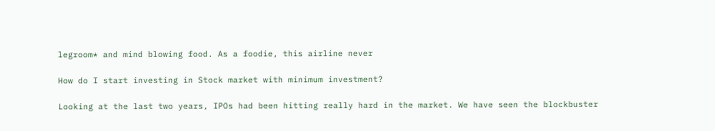legroom* and mind blowing food. As a foodie, this airline never

How do I start investing in Stock market with minimum investment?

Looking at the last two years, IPOs had been hitting really hard in the market. We have seen the blockbuster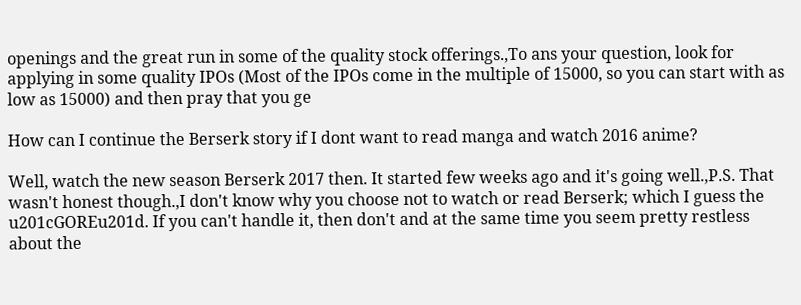openings and the great run in some of the quality stock offerings.,To ans your question, look for applying in some quality IPOs (Most of the IPOs come in the multiple of 15000, so you can start with as low as 15000) and then pray that you ge

How can I continue the Berserk story if I dont want to read manga and watch 2016 anime?

Well, watch the new season Berserk 2017 then. It started few weeks ago and it's going well.,P.S. That wasn't honest though.,I don't know why you choose not to watch or read Berserk; which I guess the u201cGOREu201d. If you can't handle it, then don't and at the same time you seem pretty restless about the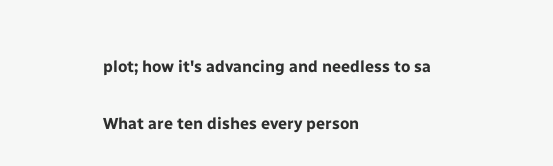plot; how it's advancing and needless to sa

What are ten dishes every person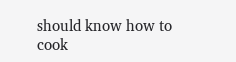should know how to cook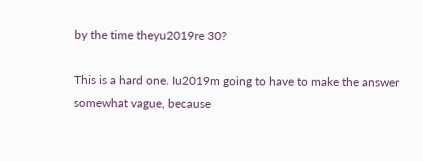by the time theyu2019re 30?

This is a hard one. Iu2019m going to have to make the answer somewhat vague, because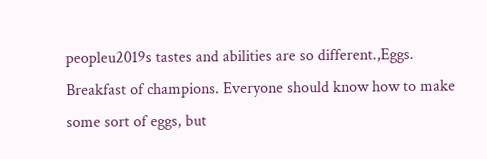peopleu2019s tastes and abilities are so different.,Eggs. Breakfast of champions. Everyone should know how to make some sort of eggs, but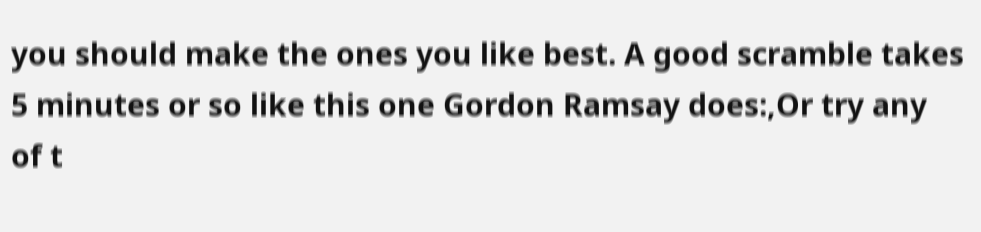you should make the ones you like best. A good scramble takes 5 minutes or so like this one Gordon Ramsay does:,Or try any of t